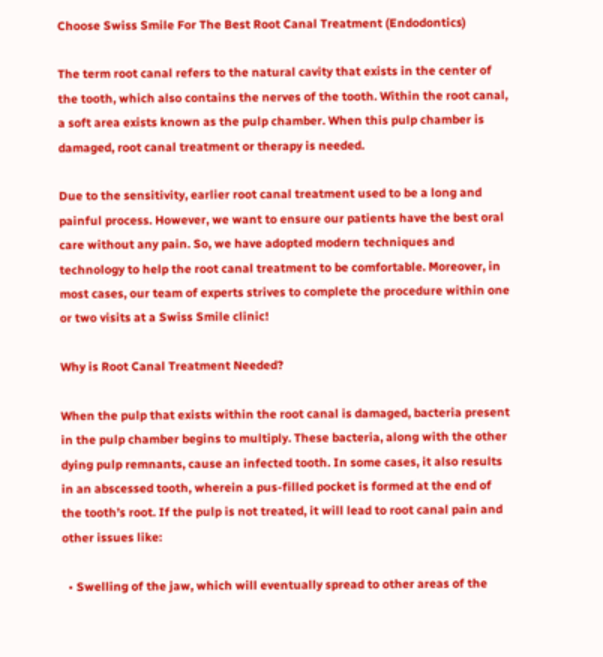Choose Swiss Smile For The Best Root Canal Treatment (Endodontics)

The term root canal refers to the natural cavity that exists in the center of the tooth, which also contains the nerves of the tooth. Within the root canal, a soft area exists known as the pulp chamber. When this pulp chamber is damaged, root canal treatment or therapy is needed.

Due to the sensitivity, earlier root canal treatment used to be a long and painful process. However, we want to ensure our patients have the best oral care without any pain. So, we have adopted modern techniques and technology to help the root canal treatment to be comfortable. Moreover, in most cases, our team of experts strives to complete the procedure within one or two visits at a Swiss Smile clinic!

Why is Root Canal Treatment Needed?

When the pulp that exists within the root canal is damaged, bacteria present in the pulp chamber begins to multiply. These bacteria, along with the other dying pulp remnants, cause an infected tooth. In some cases, it also results in an abscessed tooth, wherein a pus-filled pocket is formed at the end of the tooth’s root. If the pulp is not treated, it will lead to root canal pain and other issues like:

  • Swelling of the jaw, which will eventually spread to other areas of the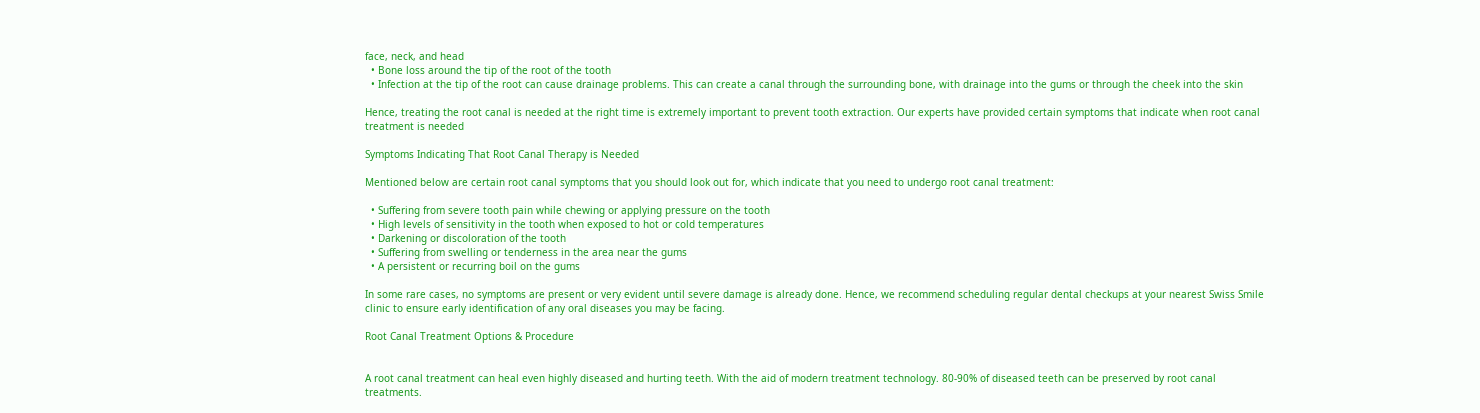face, neck, and head
  • Bone loss around the tip of the root of the tooth
  • Infection at the tip of the root can cause drainage problems. This can create a canal through the surrounding bone, with drainage into the gums or through the cheek into the skin

Hence, treating the root canal is needed at the right time is extremely important to prevent tooth extraction. Our experts have provided certain symptoms that indicate when root canal treatment is needed

Symptoms Indicating That Root Canal Therapy is Needed

Mentioned below are certain root canal symptoms that you should look out for, which indicate that you need to undergo root canal treatment:

  • Suffering from severe tooth pain while chewing or applying pressure on the tooth
  • High levels of sensitivity in the tooth when exposed to hot or cold temperatures
  • Darkening or discoloration of the tooth
  • Suffering from swelling or tenderness in the area near the gums
  • A persistent or recurring boil on the gums

In some rare cases, no symptoms are present or very evident until severe damage is already done. Hence, we recommend scheduling regular dental checkups at your nearest Swiss Smile clinic to ensure early identification of any oral diseases you may be facing.

Root Canal Treatment Options & Procedure


A root canal treatment can heal even highly diseased and hurting teeth. With the aid of modern treatment technology. 80-90% of diseased teeth can be preserved by root canal treatments.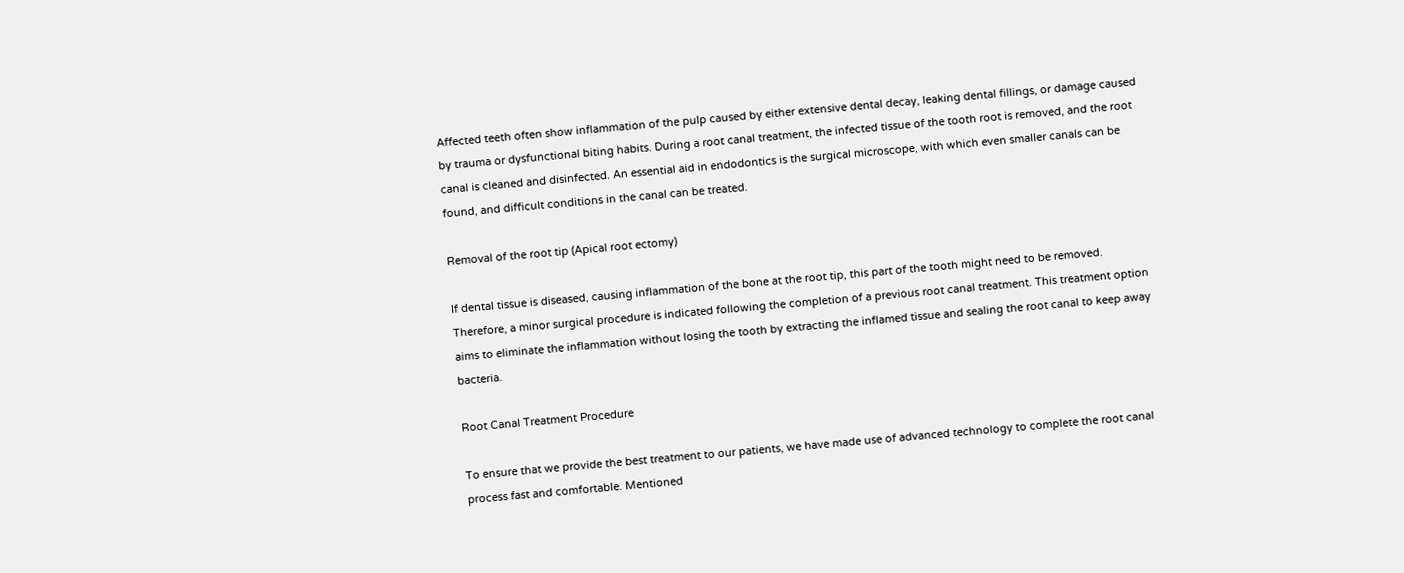Affected teeth often show inflammation of the pulp caused by either extensive dental decay, leaking dental fillings, or damage caused by trauma or dysfunctional biting habits. During a root canal treatment, the infected tissue of the tooth root is removed, and the root canal is cleaned and disinfected. An essential aid in endodontics is the surgical microscope, with which even smaller canals can be found, and difficult conditions in the canal can be treated.

Removal of the root tip (Apical root ectomy)

If dental tissue is diseased, causing inflammation of the bone at the root tip, this part of the tooth might need to be removed. Therefore, a minor surgical procedure is indicated following the completion of a previous root canal treatment. This treatment option aims to eliminate the inflammation without losing the tooth by extracting the inflamed tissue and sealing the root canal to keep away bacteria.

Root Canal Treatment Procedure

To ensure that we provide the best treatment to our patients, we have made use of advanced technology to complete the root canal process fast and comfortable. Mentioned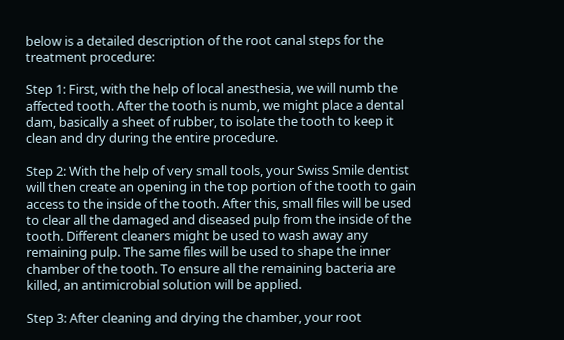below is a detailed description of the root canal steps for the treatment procedure:

Step 1: First, with the help of local anesthesia, we will numb the affected tooth. After the tooth is numb, we might place a dental dam, basically a sheet of rubber, to isolate the tooth to keep it clean and dry during the entire procedure.

Step 2: With the help of very small tools, your Swiss Smile dentist will then create an opening in the top portion of the tooth to gain access to the inside of the tooth. After this, small files will be used to clear all the damaged and diseased pulp from the inside of the tooth. Different cleaners might be used to wash away any remaining pulp. The same files will be used to shape the inner chamber of the tooth. To ensure all the remaining bacteria are killed, an antimicrobial solution will be applied.

Step 3: After cleaning and drying the chamber, your root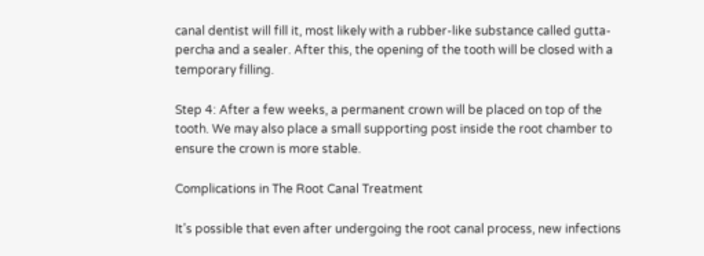canal dentist will fill it, most likely with a rubber-like substance called gutta-percha and a sealer. After this, the opening of the tooth will be closed with a temporary filling.

Step 4: After a few weeks, a permanent crown will be placed on top of the tooth. We may also place a small supporting post inside the root chamber to ensure the crown is more stable.

Complications in The Root Canal Treatment

It’s possible that even after undergoing the root canal process, new infections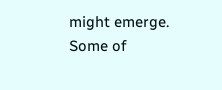might emerge. Some of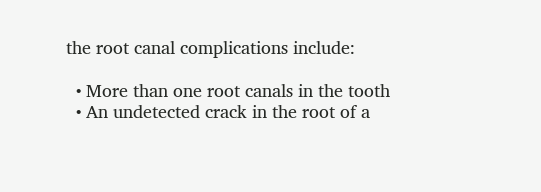the root canal complications include:

  • More than one root canals in the tooth
  • An undetected crack in the root of a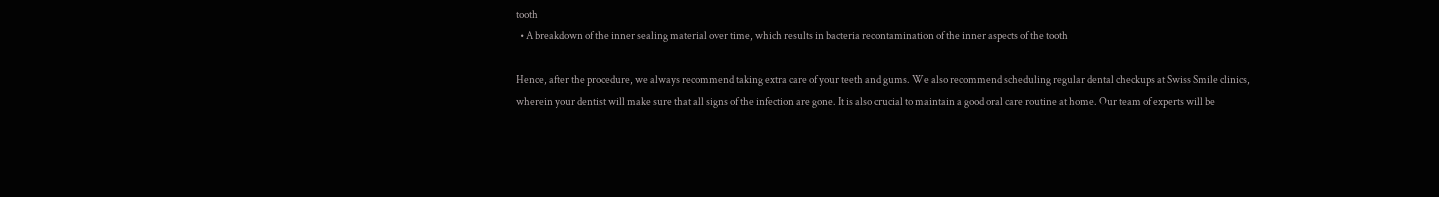tooth
  • A breakdown of the inner sealing material over time, which results in bacteria recontamination of the inner aspects of the tooth

Hence, after the procedure, we always recommend taking extra care of your teeth and gums. We also recommend scheduling regular dental checkups at Swiss Smile clinics, wherein your dentist will make sure that all signs of the infection are gone. It is also crucial to maintain a good oral care routine at home. Our team of experts will be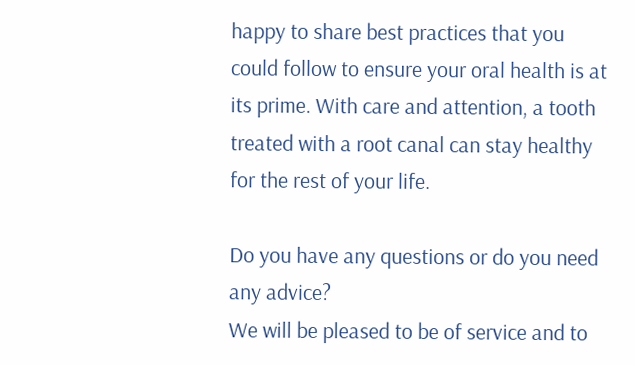happy to share best practices that you could follow to ensure your oral health is at its prime. With care and attention, a tooth treated with a root canal can stay healthy for the rest of your life.

Do you have any questions or do you need any advice?
We will be pleased to be of service and to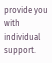provide you with individual support.